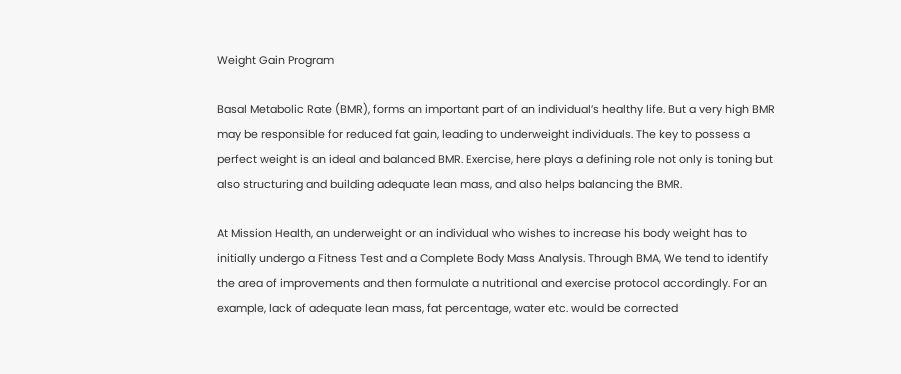Weight Gain Program

Basal Metabolic Rate (BMR), forms an important part of an individual’s healthy life. But a very high BMR may be responsible for reduced fat gain, leading to underweight individuals. The key to possess a perfect weight is an ideal and balanced BMR. Exercise, here plays a defining role not only is toning but also structuring and building adequate lean mass, and also helps balancing the BMR.

At Mission Health, an underweight or an individual who wishes to increase his body weight has to initially undergo a Fitness Test and a Complete Body Mass Analysis. Through BMA, We tend to identify the area of improvements and then formulate a nutritional and exercise protocol accordingly. For an example, lack of adequate lean mass, fat percentage, water etc. would be corrected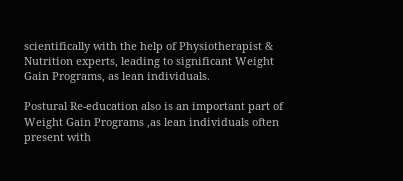scientifically with the help of Physiotherapist & Nutrition experts, leading to significant Weight Gain Programs, as lean individuals.

Postural Re-education also is an important part of Weight Gain Programs ,as lean individuals often present with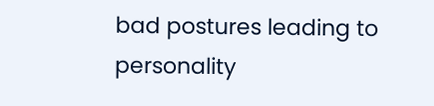bad postures leading to personality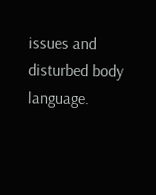issues and disturbed body language.